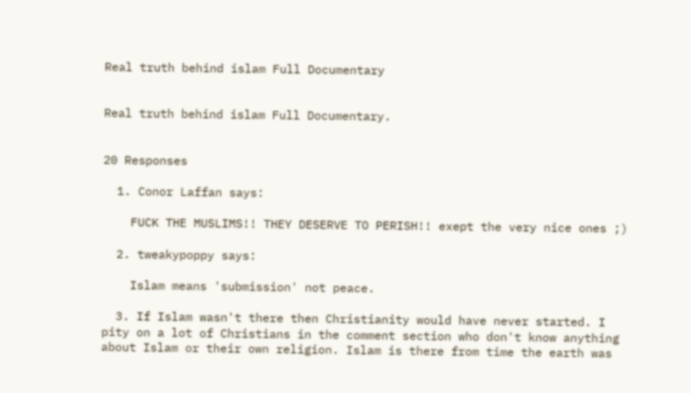Real truth behind islam Full Documentary


Real truth behind islam Full Documentary.


20 Responses

  1. Conor Laffan says:

    FUCK THE MUSLIMS!! THEY DESERVE TO PERISH!! exept the very nice ones ;)

  2. tweakypoppy says:

    Islam means 'submission' not peace.

  3. If Islam wasn't there then Christianity would have never started. I pity on a lot of Christians in the comment section who don't know anything about Islam or their own religion. Islam is there from time the earth was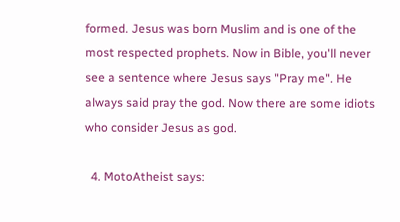formed. Jesus was born Muslim and is one of the most respected prophets. Now in Bible, you'll never see a sentence where Jesus says "Pray me". He always said pray the god. Now there are some idiots who consider Jesus as god.

  4. MotoAtheist says: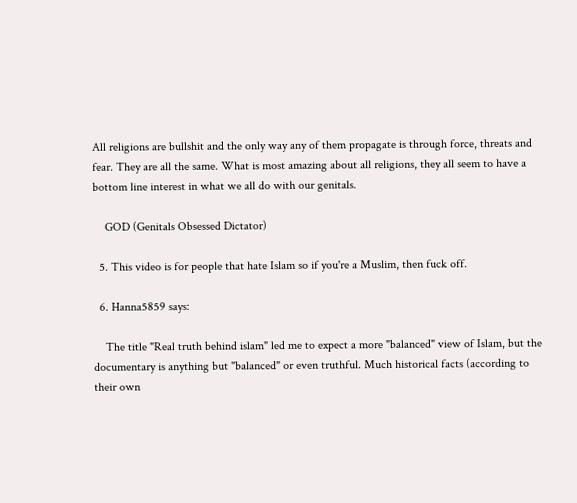All religions are bullshit and the only way any of them propagate is through force, threats and fear. They are all the same. What is most amazing about all religions, they all seem to have a bottom line interest in what we all do with our genitals.

    GOD (Genitals Obsessed Dictator)

  5. This video is for people that hate Islam so if you're a Muslim, then fuck off.

  6. Hanna5859 says:

    The title "Real truth behind islam" led me to expect a more "balanced" view of Islam, but the documentary is anything but "balanced" or even truthful. Much historical facts (according to their own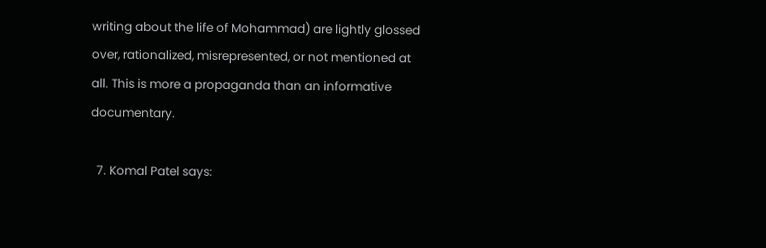writing about the life of Mohammad) are lightly glossed over, rationalized, misrepresented, or not mentioned at all. This is more a propaganda than an informative documentary.

  7. Komal Patel says: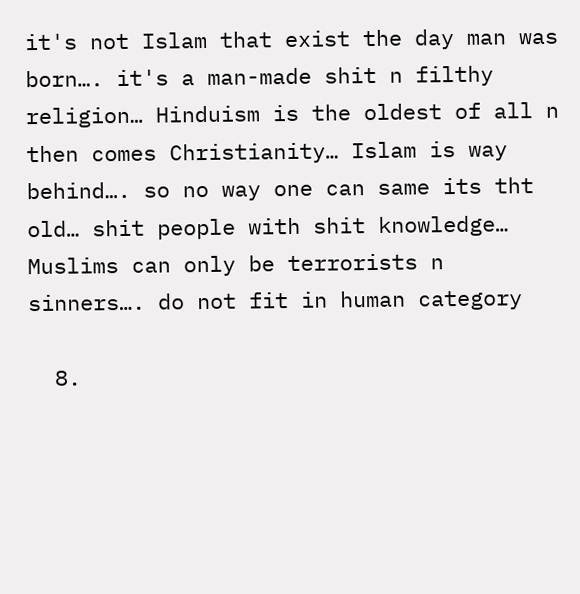it's not Islam that exist the day man was born…. it's a man-made shit n filthy religion… Hinduism is the oldest of all n then comes Christianity… Islam is way behind…. so no way one can same its tht old… shit people with shit knowledge… Muslims can only be terrorists n sinners…. do not fit in human category

  8.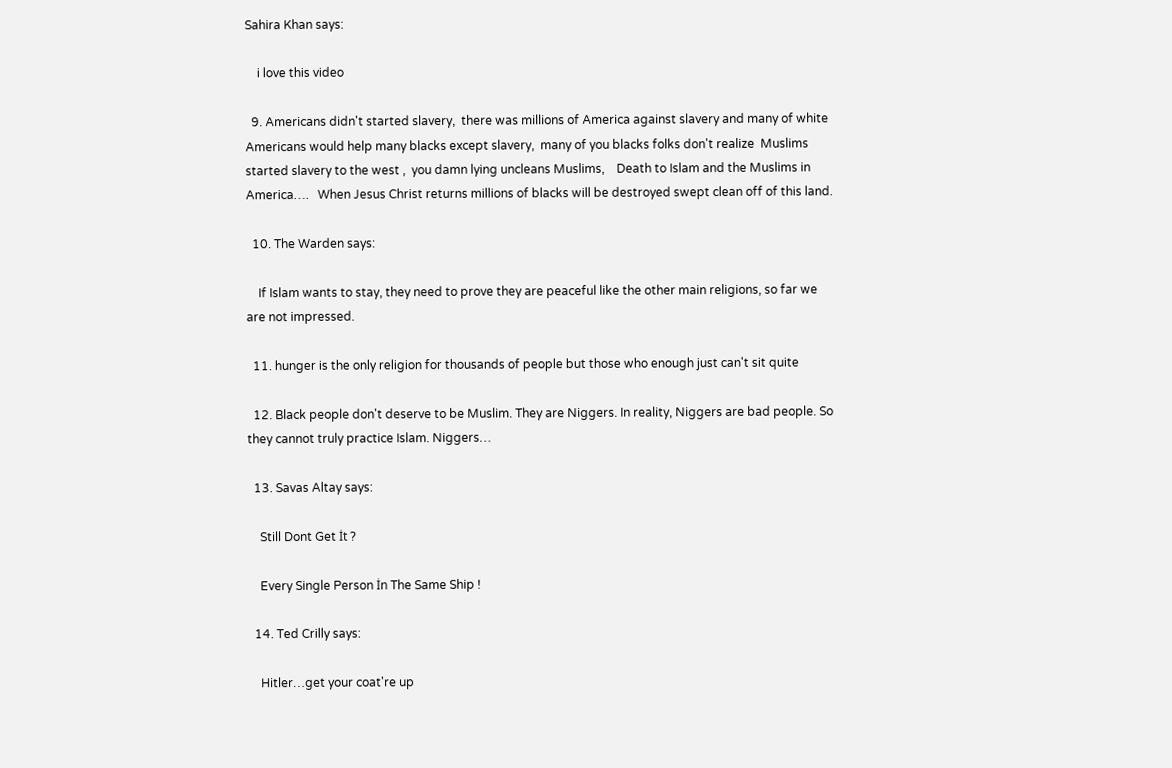Sahira Khan says:

    i love this video

  9. Americans didn't started slavery,  there was millions of America against slavery and many of white Americans would help many blacks except slavery,  many of you blacks folks don't realize  Muslims started slavery to the west ,  you damn lying uncleans Muslims,    Death to Islam and the Muslims in America….   When Jesus Christ returns millions of blacks will be destroyed swept clean off of this land.

  10. The Warden says:

    If Islam wants to stay, they need to prove they are peaceful like the other main religions, so far we are not impressed.

  11. hunger is the only religion for thousands of people but those who enough just can't sit quite

  12. Black people don't deserve to be Muslim. They are Niggers. In reality, Niggers are bad people. So they cannot truly practice Islam. Niggers…

  13. Savas Altay says:

    Still Dont Get İt ?

    Every Single Person İn The Same Ship !

  14. Ted Crilly says:

    Hitler…get your coat're up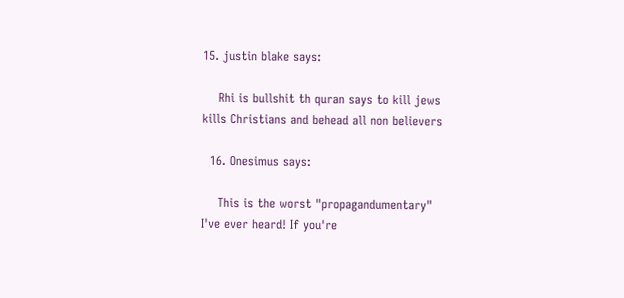15. justin blake says:

    Rhi is bullshit th quran says to kill jews kills Christians and behead all non believers

  16. Onesimus says:

    This is the worst "propagandumentary" I've ever heard! If you're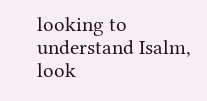looking to understand Isalm, look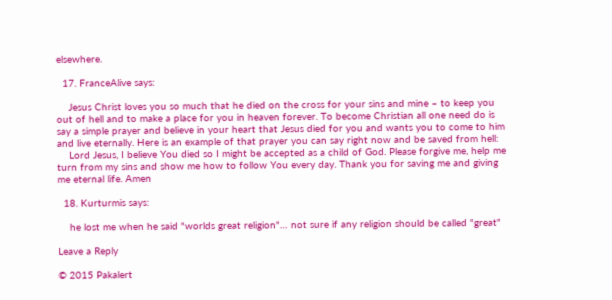elsewhere.

  17. FranceAlive says:

    Jesus Christ loves you so much that he died on the cross for your sins and mine – to keep you out of hell and to make a place for you in heaven forever. To become Christian all one need do is say a simple prayer and believe in your heart that Jesus died for you and wants you to come to him and live eternally. Here is an example of that prayer you can say right now and be saved from hell:
    Lord Jesus, I believe You died so I might be accepted as a child of God. Please forgive me, help me turn from my sins and show me how to follow You every day. Thank you for saving me and giving me eternal life. Amen

  18. Kurturmis says:

    he lost me when he said "worlds great religion"… not sure if any religion should be called "great"

Leave a Reply

© 2015 Pakalert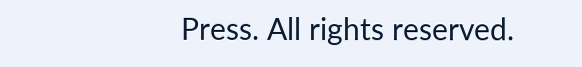Press. All rights reserved.